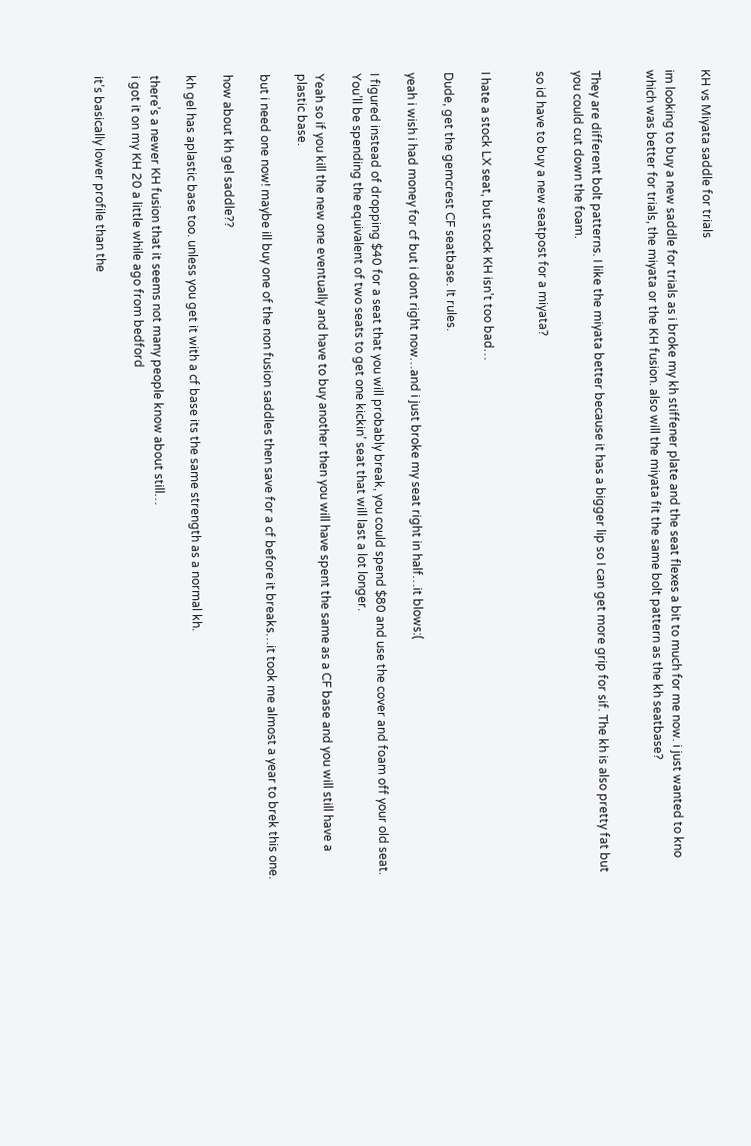KH vs Miyata saddle for trials

im looking to buy a new saddle for trials as i broke my kh stiffener plate and the seat flexes a bit to much for me now. i just wanted to kno which was better for trials, the miyata or the KH fusion. also will the miyata fit the same bolt pattern as the kh seatbase?


They are different bolt patterns. I like the miyata better because it has a bigger lip so I can get more grip for sif. The kh is also pretty fat but you could cut down the foam.

so id have to buy a new seatpost for a miyata?


I hate a stock LX seat, but stock KH isn’t too bad…

Dude, get the gemcrest CF seatbase. It rules.

yeah i wish i had money for cf but i dont right now…and i just broke my seat right in half…it blows:(

I figured instead of dropping $40 for a seat that you will probably break, you could spend $80 and use the cover and foam off your old seat. You’ll be spending the equivalent of two seats to get one kickin’ seat that will last a lot longer.

Yeah so if you kill the new one eventually and have to buy another then you will have spent the same as a CF base and you will still have a plastic base.

but i need one now! maybe ill buy one of the non fusion saddles then save for a cf before it breaks…it took me almost a year to brek this one.

how about kh gel saddle??

kh gel has aplastic base too. unless you get it with a cf base its the same strength as a normal kh.

there’s a newer KH fusion that it seems not many people know about still…
i got it on my KH 20 a little while ago from bedford

it’s basically lower profile than the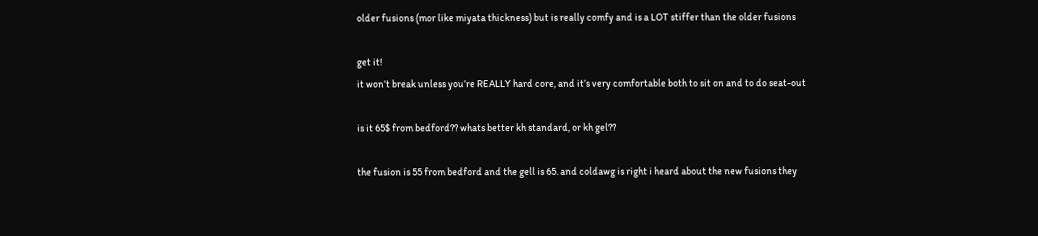older fusions (mor like miyata thickness) but is really comfy and is a LOT stiffer than the older fusions

get it!
it won’t break unless you’re REALLY hard core, and it’s very comfortable both to sit on and to do seat-out

is it 65$ from bedford?? whats better kh standard, or kh gel??

the fusion is 55 from bedford and the gell is 65. and coldawg is right i heard about the new fusions they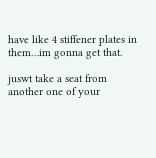have like 4 stiffener plates in them…im gonna get that.

juswt take a seat from another one of your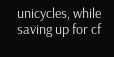unicycles, while saving up for cf